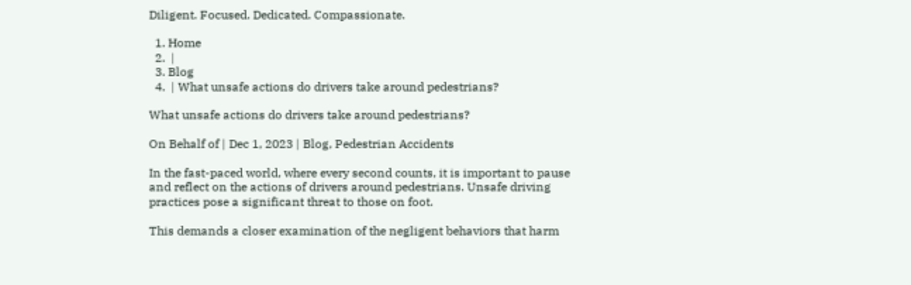Diligent. Focused. Dedicated. Compassionate.

  1. Home
  2.  |
  3. Blog
  4.  | What unsafe actions do drivers take around pedestrians?

What unsafe actions do drivers take around pedestrians?

On Behalf of | Dec 1, 2023 | Blog, Pedestrian Accidents

In the fast-paced world, where every second counts, it is important to pause and reflect on the actions of drivers around pedestrians. Unsafe driving practices pose a significant threat to those on foot.

This demands a closer examination of the negligent behaviors that harm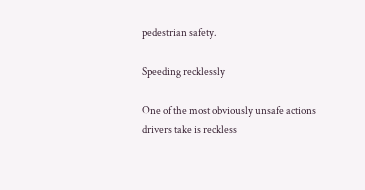pedestrian safety.

Speeding recklessly

One of the most obviously unsafe actions drivers take is reckless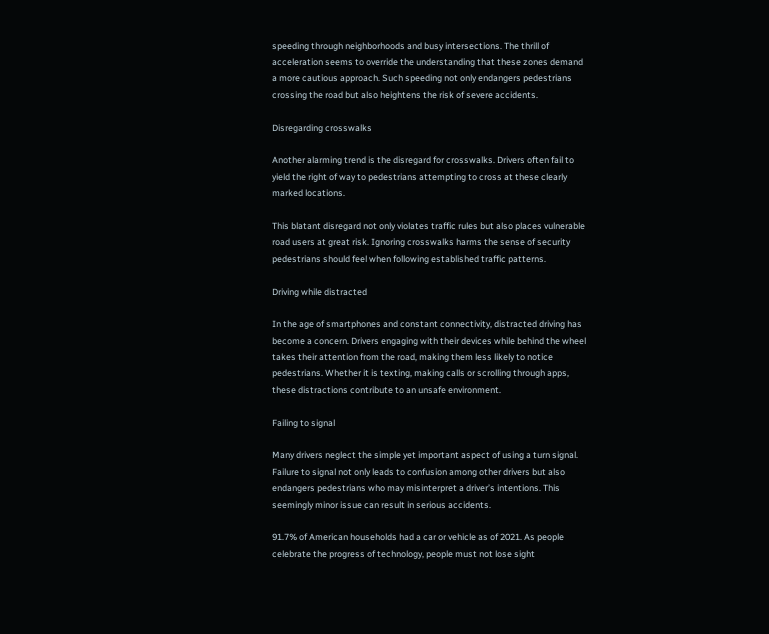speeding through neighborhoods and busy intersections. The thrill of acceleration seems to override the understanding that these zones demand a more cautious approach. Such speeding not only endangers pedestrians crossing the road but also heightens the risk of severe accidents.

Disregarding crosswalks

Another alarming trend is the disregard for crosswalks. Drivers often fail to yield the right of way to pedestrians attempting to cross at these clearly marked locations.

This blatant disregard not only violates traffic rules but also places vulnerable road users at great risk. Ignoring crosswalks harms the sense of security pedestrians should feel when following established traffic patterns.

Driving while distracted

In the age of smartphones and constant connectivity, distracted driving has become a concern. Drivers engaging with their devices while behind the wheel takes their attention from the road, making them less likely to notice pedestrians. Whether it is texting, making calls or scrolling through apps, these distractions contribute to an unsafe environment.

Failing to signal

Many drivers neglect the simple yet important aspect of using a turn signal. Failure to signal not only leads to confusion among other drivers but also endangers pedestrians who may misinterpret a driver’s intentions. This seemingly minor issue can result in serious accidents.

91.7% of American households had a car or vehicle as of 2021. As people celebrate the progress of technology, people must not lose sight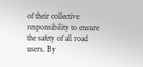of their collective responsibility to ensure the safety of all road users. By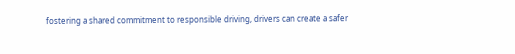fostering a shared commitment to responsible driving, drivers can create a safer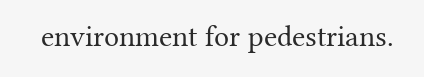environment for pedestrians.